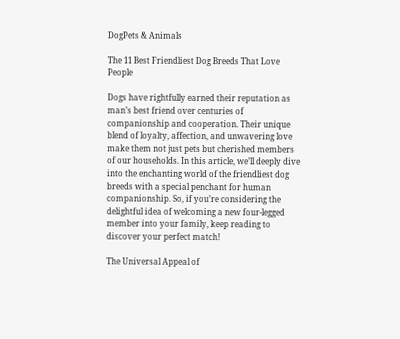DogPets & Animals

The 11 Best Friendliest Dog Breeds That Love People

Dogs have rightfully earned their reputation as man’s best friend over centuries of companionship and cooperation. Their unique blend of loyalty, affection, and unwavering love make them not just pets but cherished members of our households. In this article, we’ll deeply dive into the enchanting world of the friendliest dog breeds with a special penchant for human companionship. So, if you’re considering the delightful idea of welcoming a new four-legged member into your family, keep reading to discover your perfect match!

The Universal Appeal of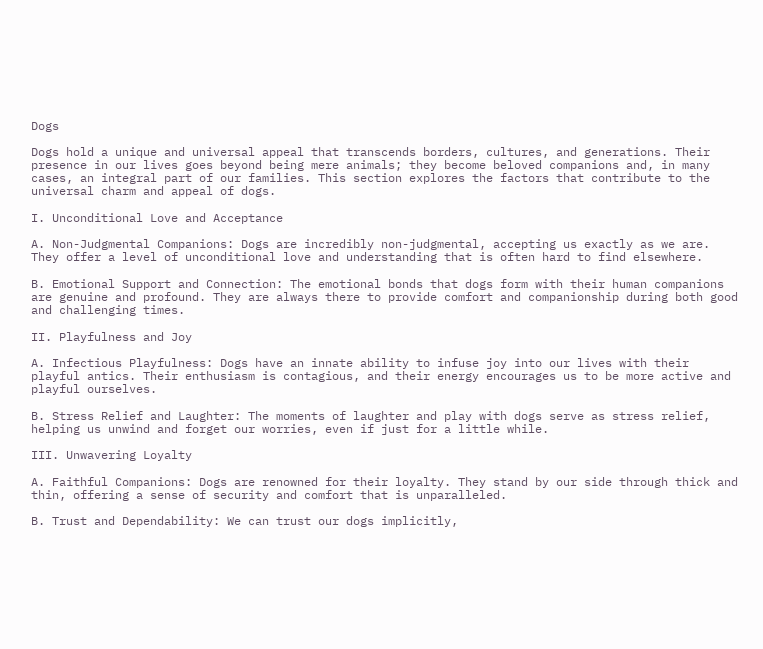Dogs

Dogs hold a unique and universal appeal that transcends borders, cultures, and generations. Their presence in our lives goes beyond being mere animals; they become beloved companions and, in many cases, an integral part of our families. This section explores the factors that contribute to the universal charm and appeal of dogs.

I. Unconditional Love and Acceptance

A. Non-Judgmental Companions: Dogs are incredibly non-judgmental, accepting us exactly as we are. They offer a level of unconditional love and understanding that is often hard to find elsewhere.

B. Emotional Support and Connection: The emotional bonds that dogs form with their human companions are genuine and profound. They are always there to provide comfort and companionship during both good and challenging times.

II. Playfulness and Joy

A. Infectious Playfulness: Dogs have an innate ability to infuse joy into our lives with their playful antics. Their enthusiasm is contagious, and their energy encourages us to be more active and playful ourselves.

B. Stress Relief and Laughter: The moments of laughter and play with dogs serve as stress relief, helping us unwind and forget our worries, even if just for a little while.

III. Unwavering Loyalty

A. Faithful Companions: Dogs are renowned for their loyalty. They stand by our side through thick and thin, offering a sense of security and comfort that is unparalleled.

B. Trust and Dependability: We can trust our dogs implicitly,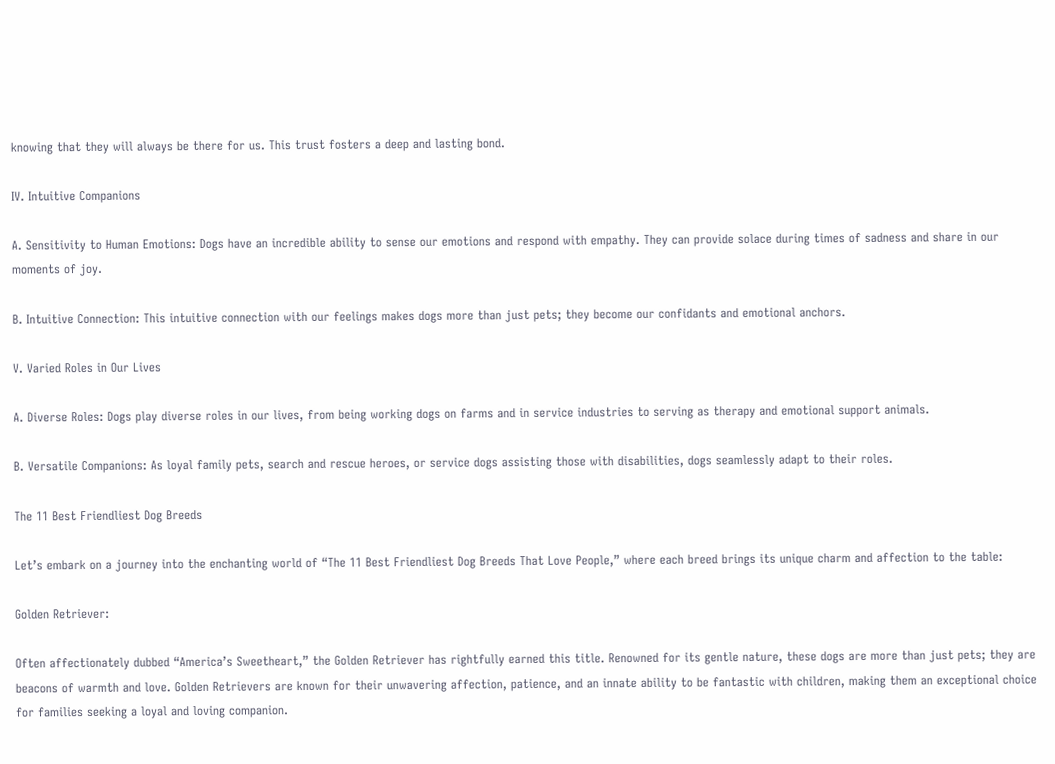knowing that they will always be there for us. This trust fosters a deep and lasting bond.

IV. Intuitive Companions

A. Sensitivity to Human Emotions: Dogs have an incredible ability to sense our emotions and respond with empathy. They can provide solace during times of sadness and share in our moments of joy.

B. Intuitive Connection: This intuitive connection with our feelings makes dogs more than just pets; they become our confidants and emotional anchors.

V. Varied Roles in Our Lives

A. Diverse Roles: Dogs play diverse roles in our lives, from being working dogs on farms and in service industries to serving as therapy and emotional support animals.

B. Versatile Companions: As loyal family pets, search and rescue heroes, or service dogs assisting those with disabilities, dogs seamlessly adapt to their roles.

The 11 Best Friendliest Dog Breeds

Let’s embark on a journey into the enchanting world of “The 11 Best Friendliest Dog Breeds That Love People,” where each breed brings its unique charm and affection to the table:

Golden Retriever:

Often affectionately dubbed “America’s Sweetheart,” the Golden Retriever has rightfully earned this title. Renowned for its gentle nature, these dogs are more than just pets; they are beacons of warmth and love. Golden Retrievers are known for their unwavering affection, patience, and an innate ability to be fantastic with children, making them an exceptional choice for families seeking a loyal and loving companion.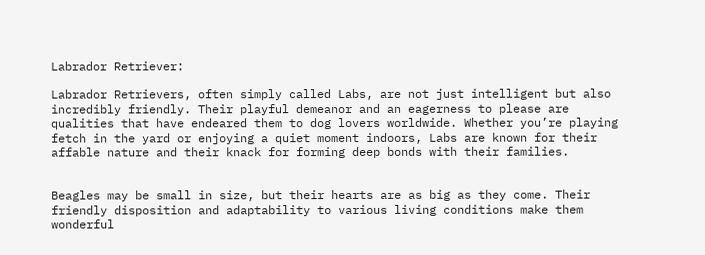Labrador Retriever:

Labrador Retrievers, often simply called Labs, are not just intelligent but also incredibly friendly. Their playful demeanor and an eagerness to please are qualities that have endeared them to dog lovers worldwide. Whether you’re playing fetch in the yard or enjoying a quiet moment indoors, Labs are known for their affable nature and their knack for forming deep bonds with their families.


Beagles may be small in size, but their hearts are as big as they come. Their friendly disposition and adaptability to various living conditions make them wonderful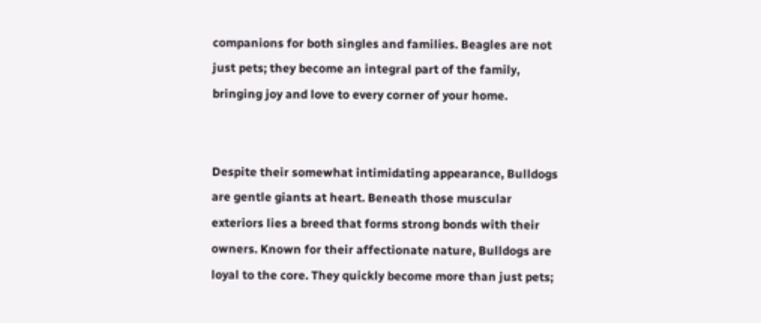companions for both singles and families. Beagles are not just pets; they become an integral part of the family, bringing joy and love to every corner of your home.


Despite their somewhat intimidating appearance, Bulldogs are gentle giants at heart. Beneath those muscular exteriors lies a breed that forms strong bonds with their owners. Known for their affectionate nature, Bulldogs are loyal to the core. They quickly become more than just pets;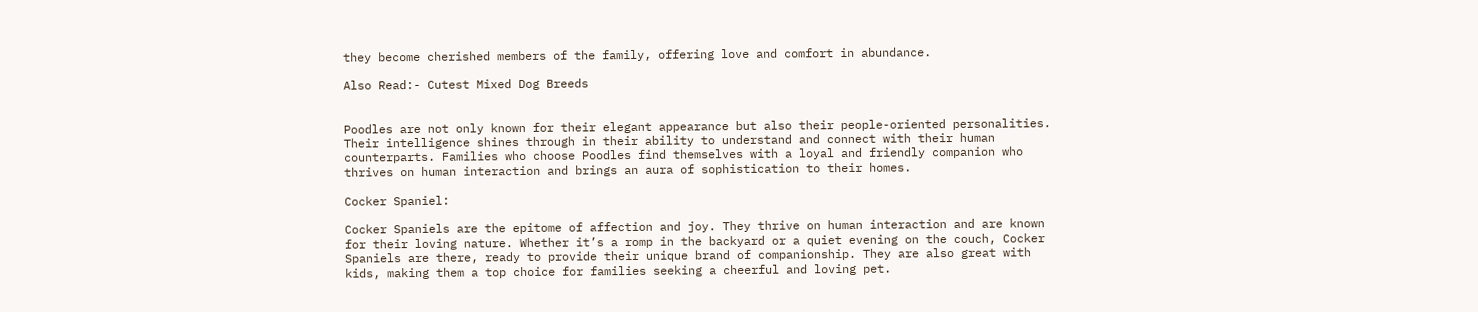they become cherished members of the family, offering love and comfort in abundance.

Also Read:- Cutest Mixed Dog Breeds


Poodles are not only known for their elegant appearance but also their people-oriented personalities. Their intelligence shines through in their ability to understand and connect with their human counterparts. Families who choose Poodles find themselves with a loyal and friendly companion who thrives on human interaction and brings an aura of sophistication to their homes.

Cocker Spaniel:

Cocker Spaniels are the epitome of affection and joy. They thrive on human interaction and are known for their loving nature. Whether it’s a romp in the backyard or a quiet evening on the couch, Cocker Spaniels are there, ready to provide their unique brand of companionship. They are also great with kids, making them a top choice for families seeking a cheerful and loving pet.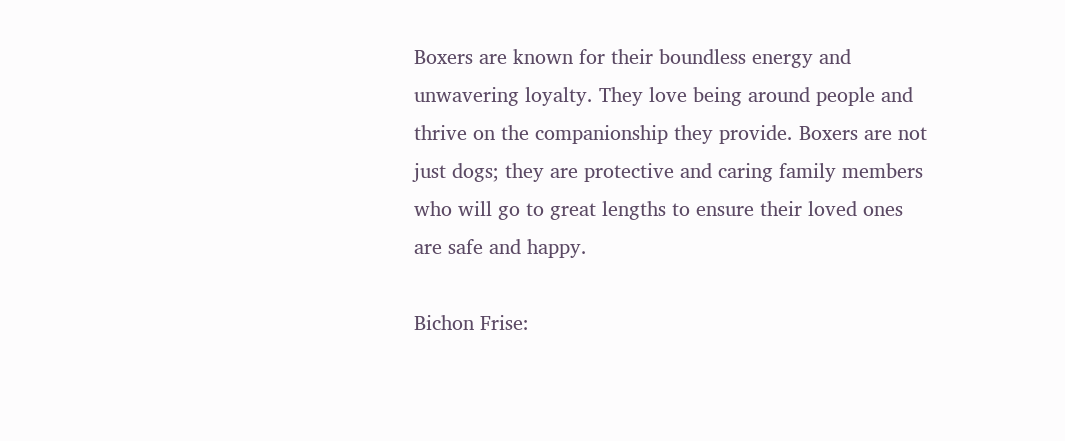Boxers are known for their boundless energy and unwavering loyalty. They love being around people and thrive on the companionship they provide. Boxers are not just dogs; they are protective and caring family members who will go to great lengths to ensure their loved ones are safe and happy.

Bichon Frise: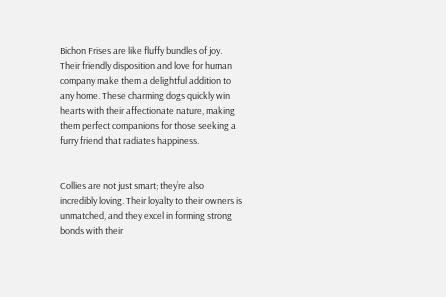Bichon Frises are like fluffy bundles of joy. Their friendly disposition and love for human company make them a delightful addition to any home. These charming dogs quickly win hearts with their affectionate nature, making them perfect companions for those seeking a furry friend that radiates happiness.


Collies are not just smart; they’re also incredibly loving. Their loyalty to their owners is unmatched, and they excel in forming strong bonds with their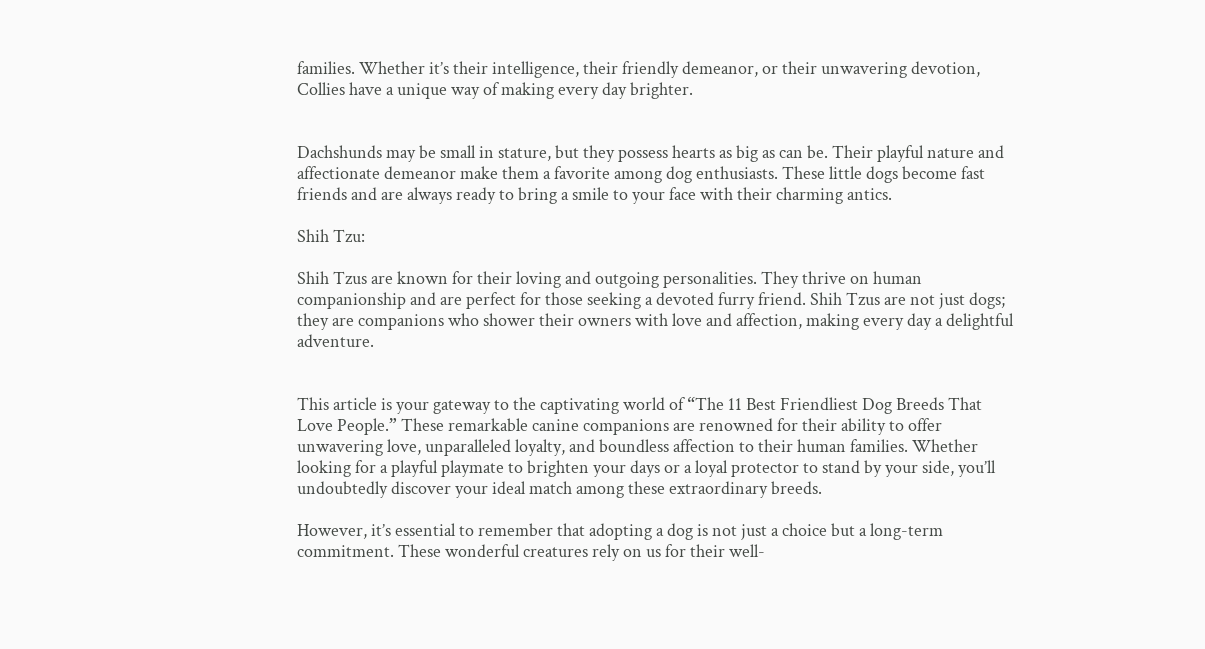families. Whether it’s their intelligence, their friendly demeanor, or their unwavering devotion, Collies have a unique way of making every day brighter.


Dachshunds may be small in stature, but they possess hearts as big as can be. Their playful nature and affectionate demeanor make them a favorite among dog enthusiasts. These little dogs become fast friends and are always ready to bring a smile to your face with their charming antics.

Shih Tzu:

Shih Tzus are known for their loving and outgoing personalities. They thrive on human companionship and are perfect for those seeking a devoted furry friend. Shih Tzus are not just dogs; they are companions who shower their owners with love and affection, making every day a delightful adventure.


This article is your gateway to the captivating world of “The 11 Best Friendliest Dog Breeds That Love People.” These remarkable canine companions are renowned for their ability to offer unwavering love, unparalleled loyalty, and boundless affection to their human families. Whether looking for a playful playmate to brighten your days or a loyal protector to stand by your side, you’ll undoubtedly discover your ideal match among these extraordinary breeds.

However, it’s essential to remember that adopting a dog is not just a choice but a long-term commitment. These wonderful creatures rely on us for their well-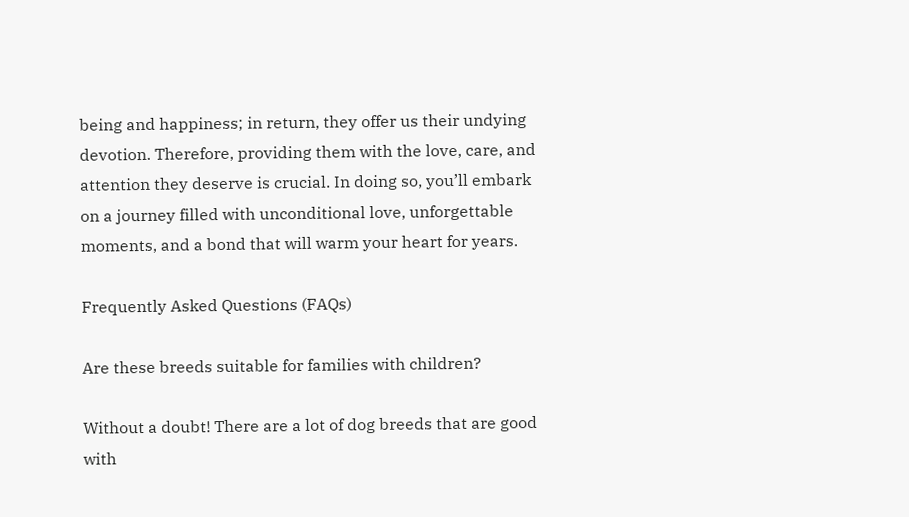being and happiness; in return, they offer us their undying devotion. Therefore, providing them with the love, care, and attention they deserve is crucial. In doing so, you’ll embark on a journey filled with unconditional love, unforgettable moments, and a bond that will warm your heart for years.

Frequently Asked Questions (FAQs)

Are these breeds suitable for families with children?

Without a doubt! There are a lot of dog breeds that are good with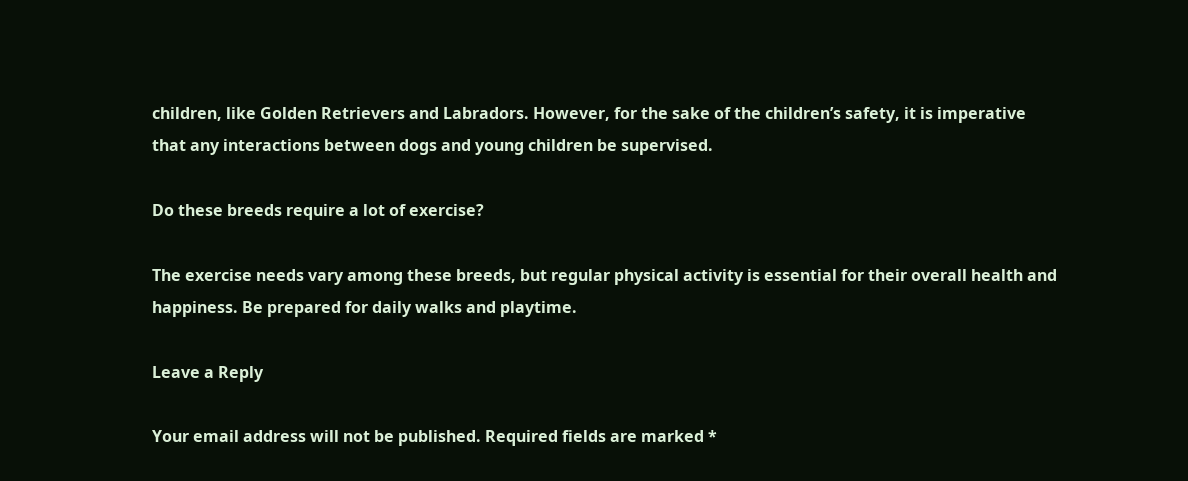children, like Golden Retrievers and Labradors. However, for the sake of the children’s safety, it is imperative that any interactions between dogs and young children be supervised.

Do these breeds require a lot of exercise?

The exercise needs vary among these breeds, but regular physical activity is essential for their overall health and happiness. Be prepared for daily walks and playtime.

Leave a Reply

Your email address will not be published. Required fields are marked *